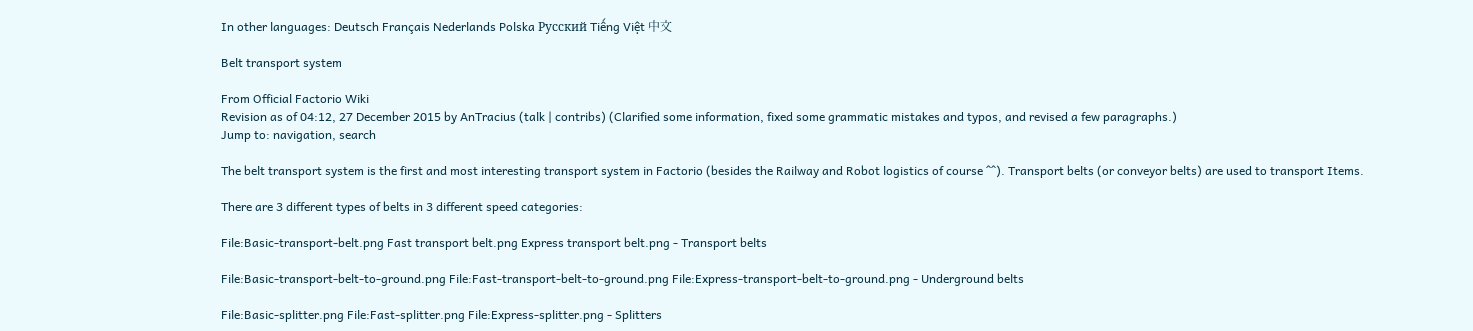In other languages: Deutsch Français Nederlands Polska Русский Tiếng Việt 中文

Belt transport system

From Official Factorio Wiki
Revision as of 04:12, 27 December 2015 by AnTracius (talk | contribs) (Clarified some information, fixed some grammatic mistakes and typos, and revised a few paragraphs.)
Jump to: navigation, search

The belt transport system is the first and most interesting transport system in Factorio (besides the Railway and Robot logistics of course ^^). Transport belts (or conveyor belts) are used to transport Items.

There are 3 different types of belts in 3 different speed categories:

File:Basic-transport-belt.png Fast transport belt.png Express transport belt.png - Transport belts

File:Basic-transport-belt-to-ground.png File:Fast-transport-belt-to-ground.png File:Express-transport-belt-to-ground.png - Underground belts

File:Basic-splitter.png File:Fast-splitter.png File:Express-splitter.png - Splitters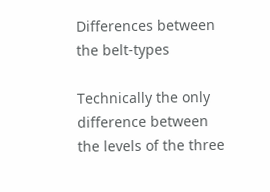Differences between the belt-types

Technically the only difference between the levels of the three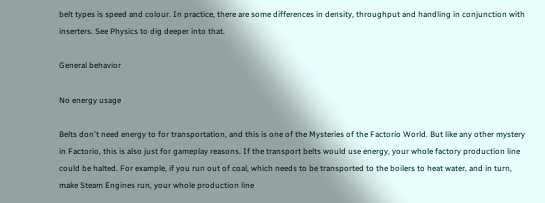belt types is speed and colour. In practice, there are some differences in density, throughput and handling in conjunction with inserters. See Physics to dig deeper into that.

General behavior

No energy usage

Belts don't need energy to for transportation, and this is one of the Mysteries of the Factorio World. But like any other mystery in Factorio, this is also just for gameplay reasons. If the transport belts would use energy, your whole factory production line could be halted. For example, if you run out of coal, which needs to be transported to the boilers to heat water, and in turn, make Steam Engines run, your whole production line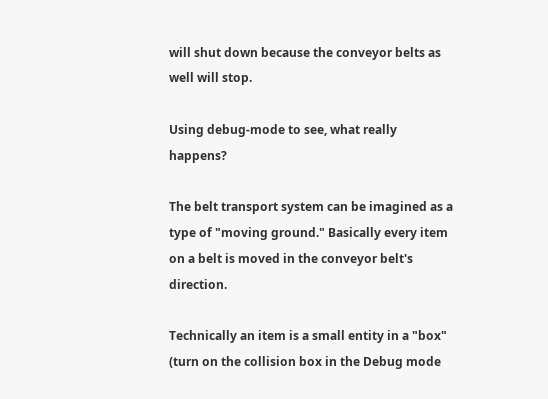will shut down because the conveyor belts as well will stop.

Using debug-mode to see, what really happens?

The belt transport system can be imagined as a type of "moving ground." Basically every item on a belt is moved in the conveyor belt's direction.

Technically an item is a small entity in a "box" (turn on the collision box in the Debug mode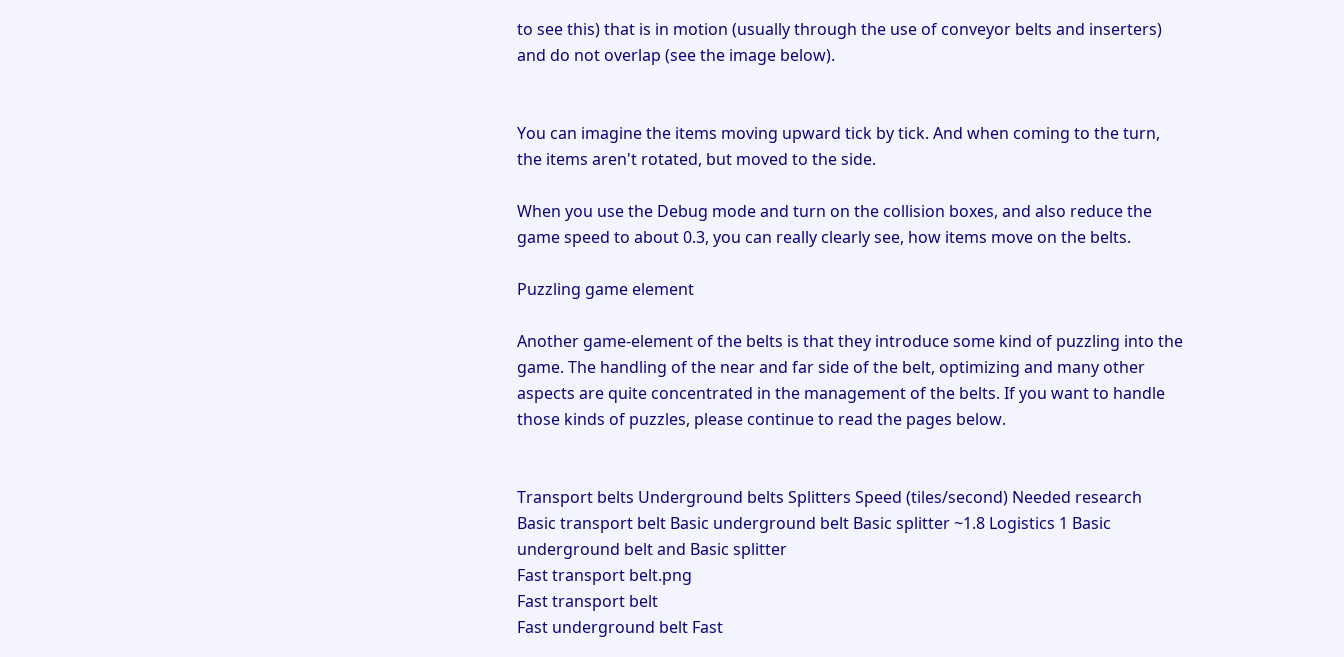to see this) that is in motion (usually through the use of conveyor belts and inserters) and do not overlap (see the image below).


You can imagine the items moving upward tick by tick. And when coming to the turn, the items aren't rotated, but moved to the side.

When you use the Debug mode and turn on the collision boxes, and also reduce the game speed to about 0.3, you can really clearly see, how items move on the belts.

Puzzling game element

Another game-element of the belts is that they introduce some kind of puzzling into the game. The handling of the near and far side of the belt, optimizing and many other aspects are quite concentrated in the management of the belts. If you want to handle those kinds of puzzles, please continue to read the pages below.


Transport belts Underground belts Splitters Speed (tiles/second) Needed research
Basic transport belt Basic underground belt Basic splitter ~1.8 Logistics 1 Basic underground belt and Basic splitter
Fast transport belt.png
Fast transport belt
Fast underground belt Fast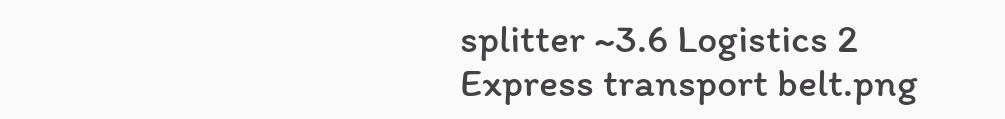splitter ~3.6 Logistics 2
Express transport belt.png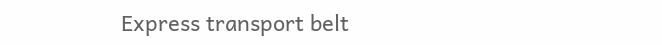Express transport belt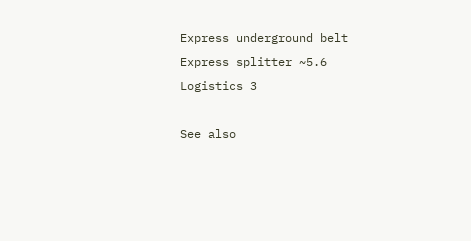Express underground belt Express splitter ~5.6 Logistics 3

See also